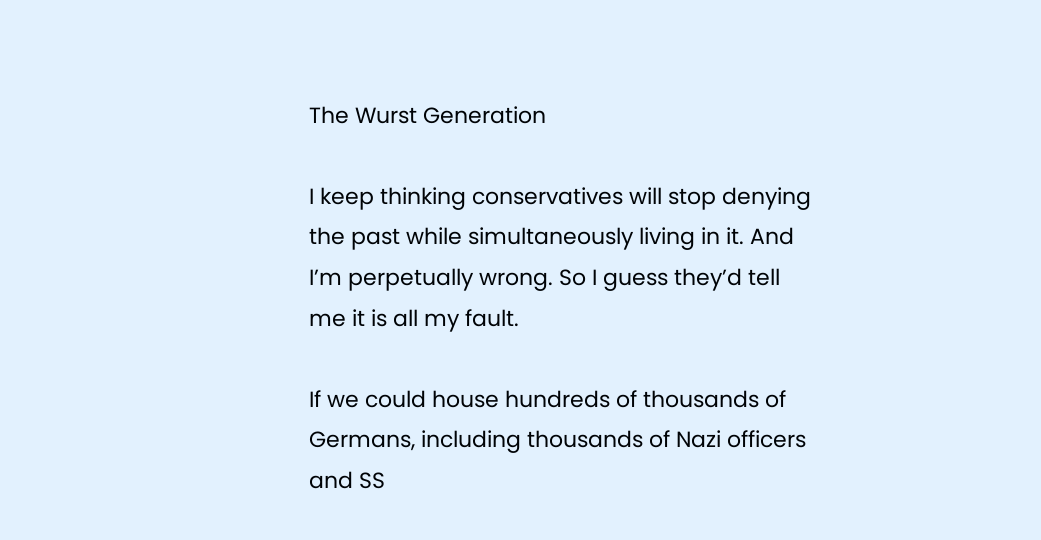The Wurst Generation

I keep thinking conservatives will stop denying the past while simultaneously living in it. And I’m perpetually wrong. So I guess they’d tell me it is all my fault.

If we could house hundreds of thousands of Germans, including thousands of Nazi officers and SS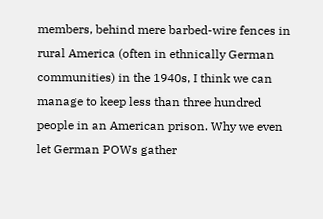members, behind mere barbed-wire fences in rural America (often in ethnically German communities) in the 1940s, I think we can manage to keep less than three hundred people in an American prison. Why we even let German POWs gather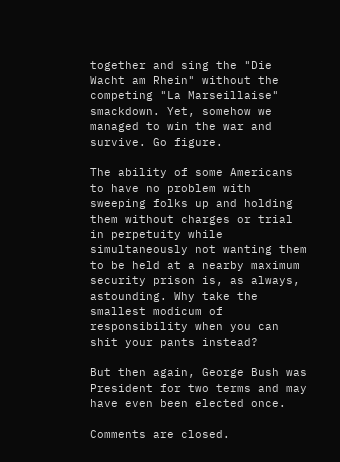together and sing the "Die Wacht am Rhein" without the competing "La Marseillaise" smackdown. Yet, somehow we managed to win the war and survive. Go figure.

The ability of some Americans to have no problem with sweeping folks up and holding them without charges or trial in perpetuity while simultaneously not wanting them to be held at a nearby maximum security prison is, as always, astounding. Why take the smallest modicum of responsibility when you can shit your pants instead?

But then again, George Bush was President for two terms and may have even been elected once.

Comments are closed.